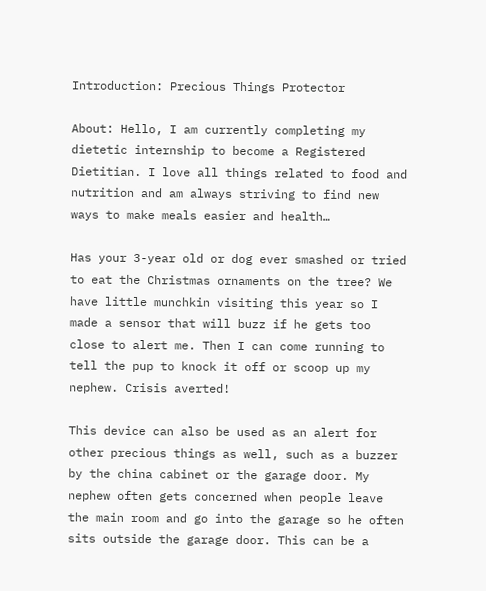Introduction: Precious Things Protector

About: Hello, I am currently completing my dietetic internship to become a Registered Dietitian. I love all things related to food and nutrition and am always striving to find new ways to make meals easier and health…

Has your 3-year old or dog ever smashed or tried to eat the Christmas ornaments on the tree? We have little munchkin visiting this year so I made a sensor that will buzz if he gets too close to alert me. Then I can come running to tell the pup to knock it off or scoop up my nephew. Crisis averted!

This device can also be used as an alert for other precious things as well, such as a buzzer by the china cabinet or the garage door. My nephew often gets concerned when people leave the main room and go into the garage so he often sits outside the garage door. This can be a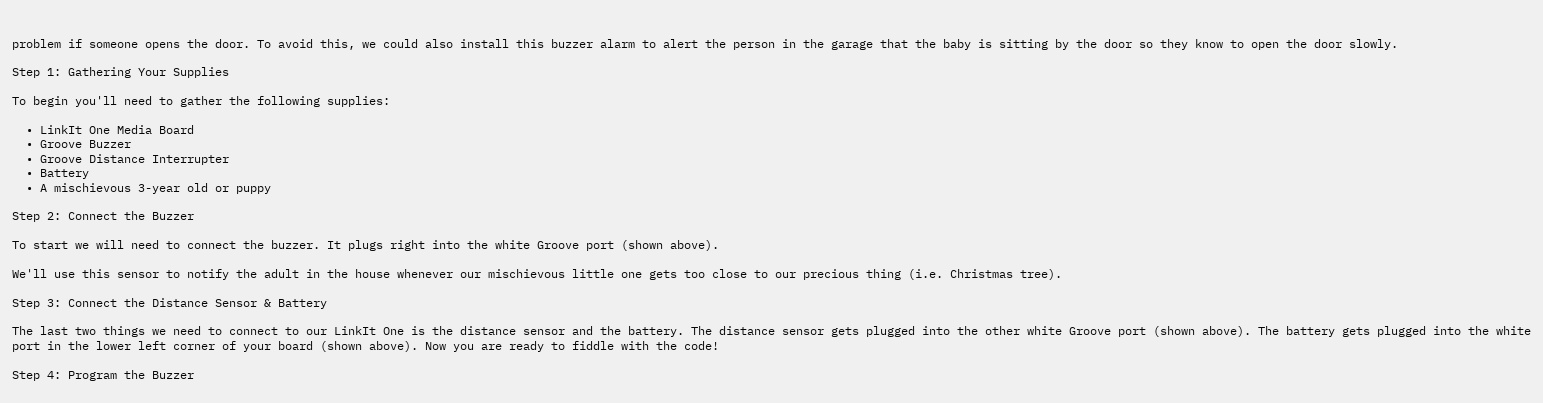problem if someone opens the door. To avoid this, we could also install this buzzer alarm to alert the person in the garage that the baby is sitting by the door so they know to open the door slowly.

Step 1: Gathering Your Supplies

To begin you'll need to gather the following supplies:

  • LinkIt One Media Board
  • Groove Buzzer
  • Groove Distance Interrupter
  • Battery
  • A mischievous 3-year old or puppy

Step 2: Connect the Buzzer

To start we will need to connect the buzzer. It plugs right into the white Groove port (shown above).

We'll use this sensor to notify the adult in the house whenever our mischievous little one gets too close to our precious thing (i.e. Christmas tree).

Step 3: Connect the Distance Sensor & Battery

The last two things we need to connect to our LinkIt One is the distance sensor and the battery. The distance sensor gets plugged into the other white Groove port (shown above). The battery gets plugged into the white port in the lower left corner of your board (shown above). Now you are ready to fiddle with the code!

Step 4: Program the Buzzer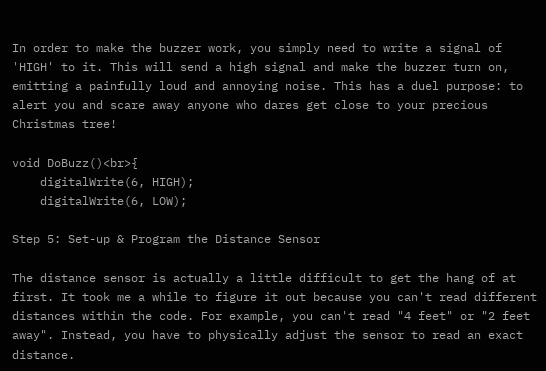In order to make the buzzer work, you simply need to write a signal of 'HIGH' to it. This will send a high signal and make the buzzer turn on, emitting a painfully loud and annoying noise. This has a duel purpose: to alert you and scare away anyone who dares get close to your precious Christmas tree!

void DoBuzz()<br>{
    digitalWrite(6, HIGH);
    digitalWrite(6, LOW);

Step 5: Set-up & Program the Distance Sensor

The distance sensor is actually a little difficult to get the hang of at first. It took me a while to figure it out because you can't read different distances within the code. For example, you can't read "4 feet" or "2 feet away". Instead, you have to physically adjust the sensor to read an exact distance.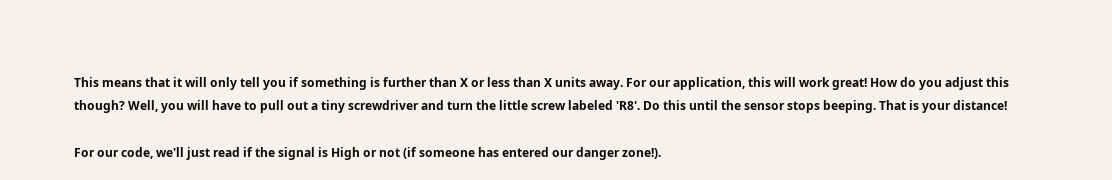This means that it will only tell you if something is further than X or less than X units away. For our application, this will work great! How do you adjust this though? Well, you will have to pull out a tiny screwdriver and turn the little screw labeled 'R8'. Do this until the sensor stops beeping. That is your distance!

For our code, we'll just read if the signal is High or not (if someone has entered our danger zone!).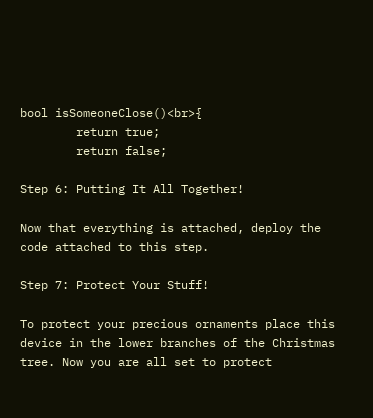bool isSomeoneClose()<br>{
        return true;
        return false;

Step 6: Putting It All Together!

Now that everything is attached, deploy the code attached to this step.

Step 7: Protect Your Stuff!

To protect your precious ornaments place this device in the lower branches of the Christmas tree. Now you are all set to protect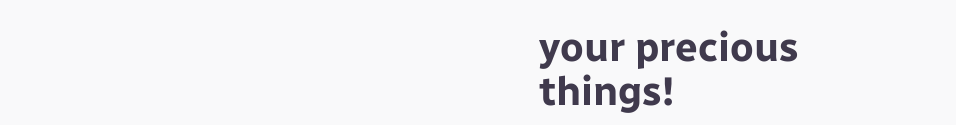your precious things!